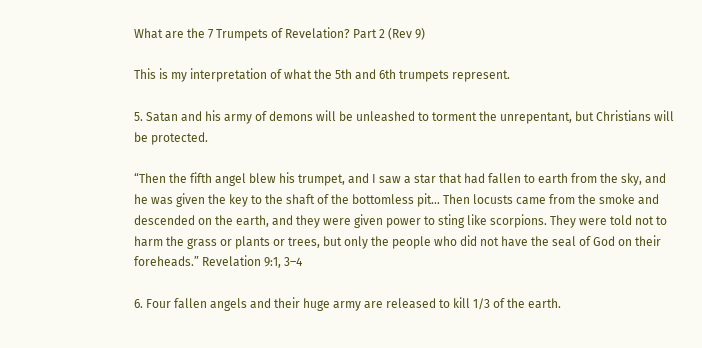What are the 7 Trumpets of Revelation? Part 2 (Rev 9)

This is my interpretation of what the 5th and 6th trumpets represent.

5. Satan and his army of demons will be unleashed to torment the unrepentant, but Christians will be protected.

“Then the fifth angel blew his trumpet, and I saw a star that had fallen to earth from the sky, and he was given the key to the shaft of the bottomless pit… Then locusts came from the smoke and descended on the earth, and they were given power to sting like scorpions. They were told not to harm the grass or plants or trees, but only the people who did not have the seal of God on their foreheads.” Revelation 9:1, 3–4

6. Four fallen angels and their huge army are released to kill 1/3 of the earth.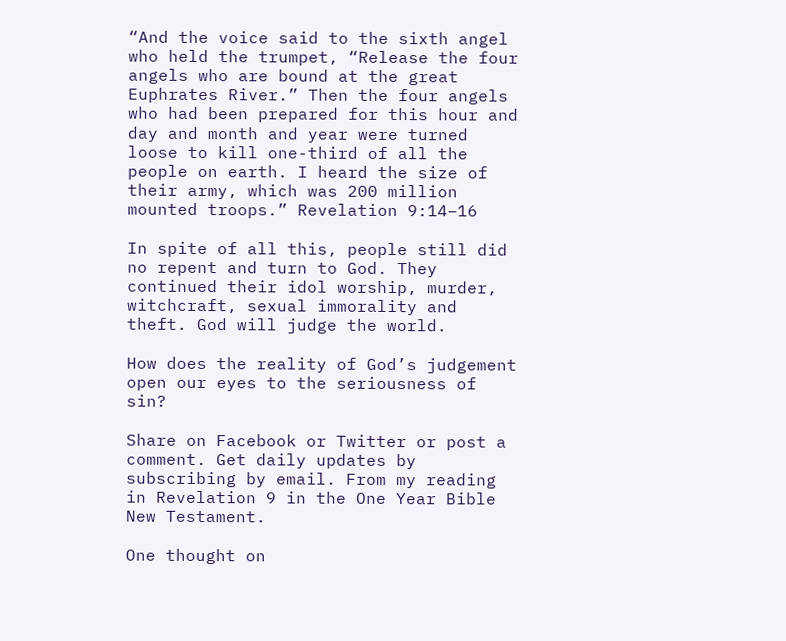“And the voice said to the sixth angel who held the trumpet, “Release the four angels who are bound at the great Euphrates River.” Then the four angels who had been prepared for this hour and day and month and year were turned loose to kill one-third of all the people on earth. I heard the size of their army, which was 200 million mounted troops.” Revelation 9:14–16

In spite of all this, people still did no repent and turn to God. They continued their idol worship, murder, witchcraft, sexual immorality and theft. God will judge the world.

How does the reality of God’s judgement open our eyes to the seriousness of sin?

Share on Facebook or Twitter or post a comment. Get daily updates by subscribing by email. From my reading in Revelation 9 in the One Year Bible New Testament.

One thought on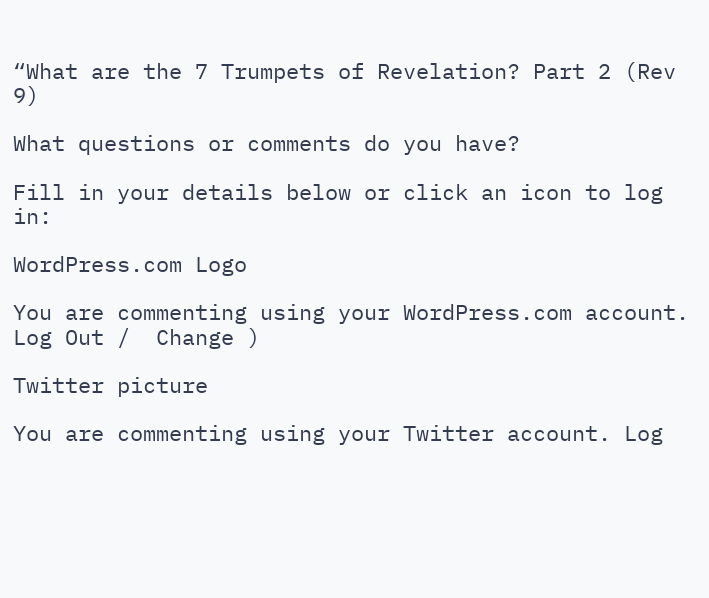“What are the 7 Trumpets of Revelation? Part 2 (Rev 9)

What questions or comments do you have?

Fill in your details below or click an icon to log in:

WordPress.com Logo

You are commenting using your WordPress.com account. Log Out /  Change )

Twitter picture

You are commenting using your Twitter account. Log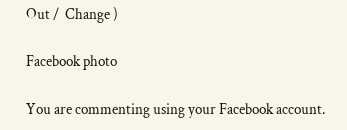Out /  Change )

Facebook photo

You are commenting using your Facebook account.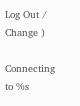Log Out /  Change )

Connecting to %s